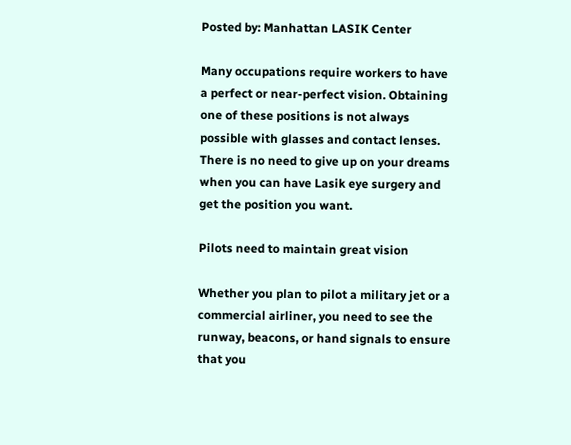Posted by: Manhattan LASIK Center

Many occupations require workers to have a perfect or near-perfect vision. Obtaining one of these positions is not always possible with glasses and contact lenses. There is no need to give up on your dreams when you can have Lasik eye surgery and get the position you want.

Pilots need to maintain great vision

Whether you plan to pilot a military jet or a commercial airliner, you need to see the runway, beacons, or hand signals to ensure that you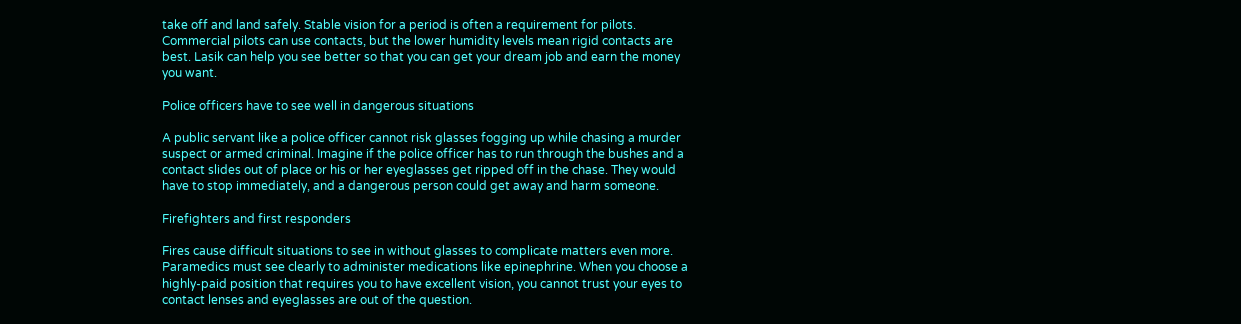take off and land safely. Stable vision for a period is often a requirement for pilots. Commercial pilots can use contacts, but the lower humidity levels mean rigid contacts are best. Lasik can help you see better so that you can get your dream job and earn the money you want.

Police officers have to see well in dangerous situations

A public servant like a police officer cannot risk glasses fogging up while chasing a murder suspect or armed criminal. Imagine if the police officer has to run through the bushes and a contact slides out of place or his or her eyeglasses get ripped off in the chase. They would have to stop immediately, and a dangerous person could get away and harm someone.

Firefighters and first responders

Fires cause difficult situations to see in without glasses to complicate matters even more. Paramedics must see clearly to administer medications like epinephrine. When you choose a highly-paid position that requires you to have excellent vision, you cannot trust your eyes to contact lenses and eyeglasses are out of the question.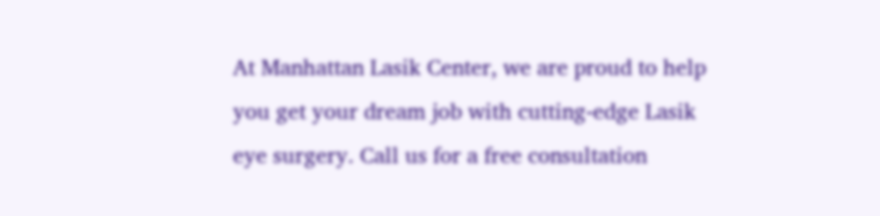At Manhattan Lasik Center, we are proud to help you get your dream job with cutting-edge Lasik eye surgery. Call us for a free consultation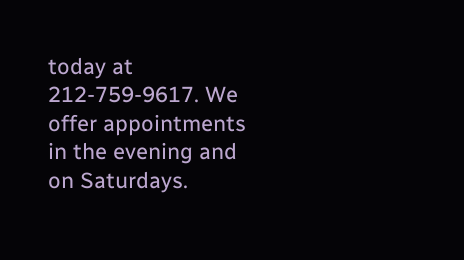today at 212-759-9617. We offer appointments in the evening and on Saturdays.